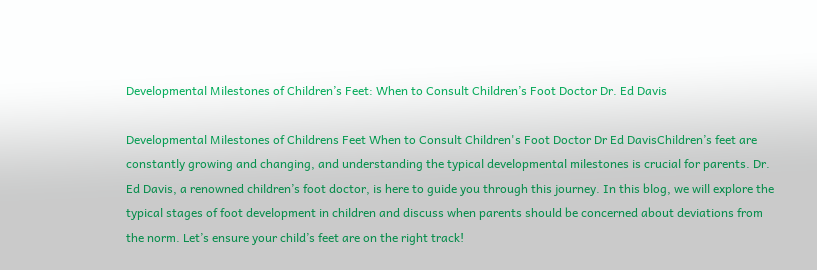Developmental Milestones of Children’s Feet: When to Consult Children’s Foot Doctor Dr. Ed Davis

Developmental Milestones of Childrens Feet When to Consult Children's Foot Doctor Dr Ed DavisChildren’s feet are constantly growing and changing, and understanding the typical developmental milestones is crucial for parents. Dr. Ed Davis, a renowned children’s foot doctor, is here to guide you through this journey. In this blog, we will explore the typical stages of foot development in children and discuss when parents should be concerned about deviations from the norm. Let’s ensure your child’s feet are on the right track!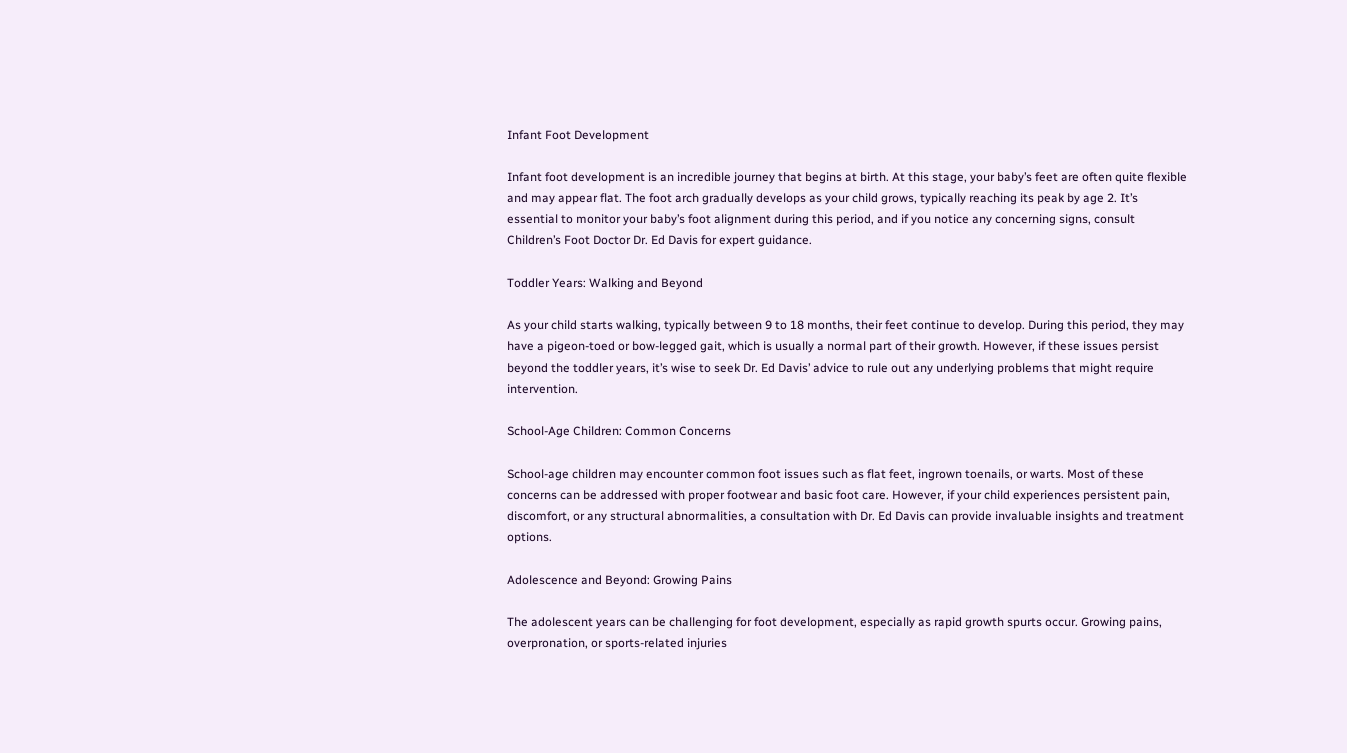Infant Foot Development

Infant foot development is an incredible journey that begins at birth. At this stage, your baby’s feet are often quite flexible and may appear flat. The foot arch gradually develops as your child grows, typically reaching its peak by age 2. It’s essential to monitor your baby’s foot alignment during this period, and if you notice any concerning signs, consult Children’s Foot Doctor Dr. Ed Davis for expert guidance.

Toddler Years: Walking and Beyond

As your child starts walking, typically between 9 to 18 months, their feet continue to develop. During this period, they may have a pigeon-toed or bow-legged gait, which is usually a normal part of their growth. However, if these issues persist beyond the toddler years, it’s wise to seek Dr. Ed Davis’ advice to rule out any underlying problems that might require intervention.

School-Age Children: Common Concerns

School-age children may encounter common foot issues such as flat feet, ingrown toenails, or warts. Most of these concerns can be addressed with proper footwear and basic foot care. However, if your child experiences persistent pain, discomfort, or any structural abnormalities, a consultation with Dr. Ed Davis can provide invaluable insights and treatment options.

Adolescence and Beyond: Growing Pains

The adolescent years can be challenging for foot development, especially as rapid growth spurts occur. Growing pains, overpronation, or sports-related injuries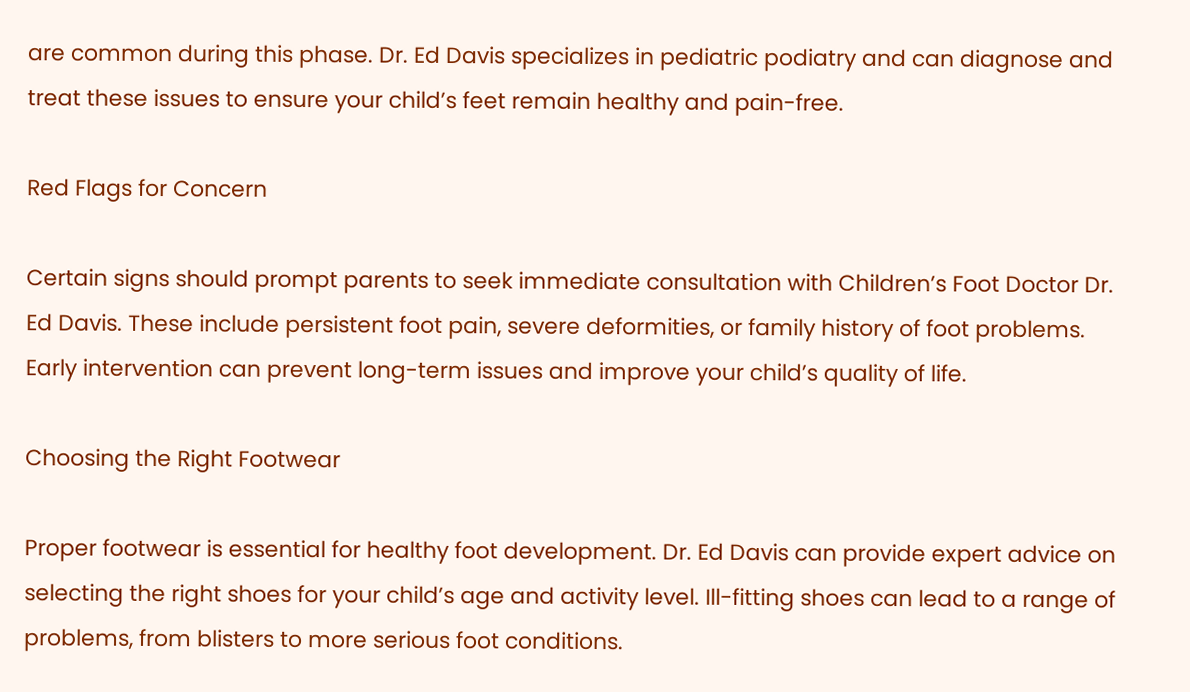are common during this phase. Dr. Ed Davis specializes in pediatric podiatry and can diagnose and treat these issues to ensure your child’s feet remain healthy and pain-free.

Red Flags for Concern

Certain signs should prompt parents to seek immediate consultation with Children’s Foot Doctor Dr. Ed Davis. These include persistent foot pain, severe deformities, or family history of foot problems. Early intervention can prevent long-term issues and improve your child’s quality of life.

Choosing the Right Footwear

Proper footwear is essential for healthy foot development. Dr. Ed Davis can provide expert advice on selecting the right shoes for your child’s age and activity level. Ill-fitting shoes can lead to a range of problems, from blisters to more serious foot conditions.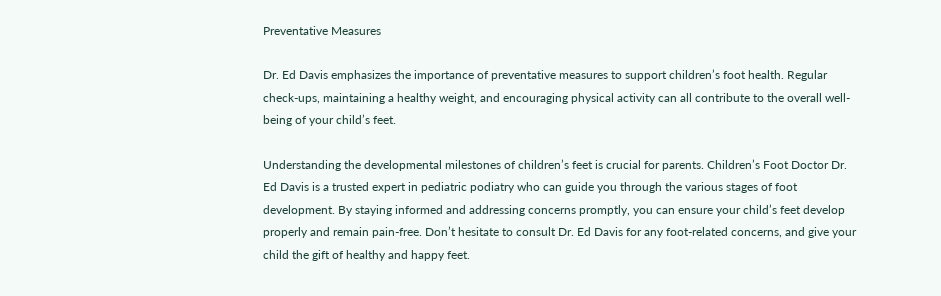Preventative Measures

Dr. Ed Davis emphasizes the importance of preventative measures to support children’s foot health. Regular check-ups, maintaining a healthy weight, and encouraging physical activity can all contribute to the overall well-being of your child’s feet.

Understanding the developmental milestones of children’s feet is crucial for parents. Children’s Foot Doctor Dr. Ed Davis is a trusted expert in pediatric podiatry who can guide you through the various stages of foot development. By staying informed and addressing concerns promptly, you can ensure your child’s feet develop properly and remain pain-free. Don’t hesitate to consult Dr. Ed Davis for any foot-related concerns, and give your child the gift of healthy and happy feet.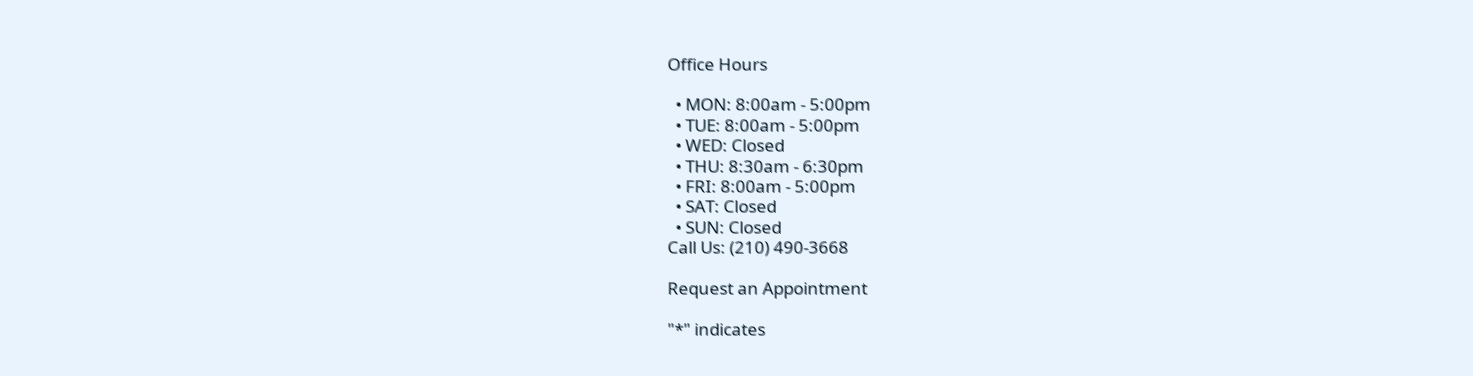Office Hours

  • MON: 8:00am - 5:00pm
  • TUE: 8:00am - 5:00pm
  • WED: Closed
  • THU: 8:30am - 6:30pm
  • FRI: 8:00am - 5:00pm
  • SAT: Closed
  • SUN: Closed
Call Us: (210) 490-3668

Request an Appointment

"*" indicates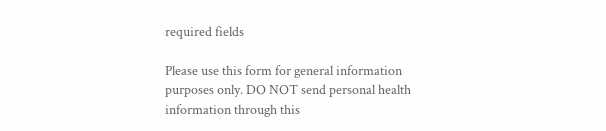required fields

Please use this form for general information purposes only. DO NOT send personal health information through this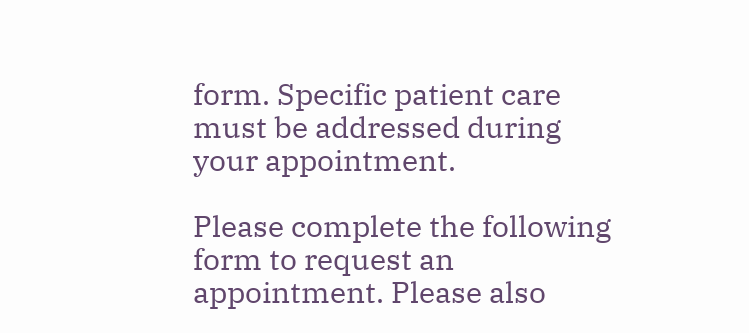form. Specific patient care must be addressed during your appointment.

Please complete the following form to request an appointment. Please also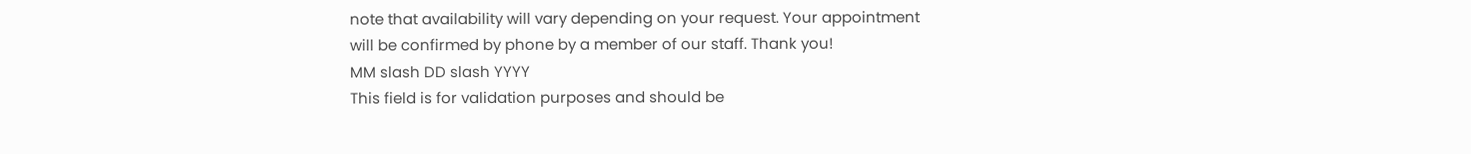note that availability will vary depending on your request. Your appointment will be confirmed by phone by a member of our staff. Thank you!
MM slash DD slash YYYY
This field is for validation purposes and should be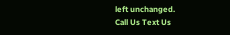left unchanged.
Call Us Text Us